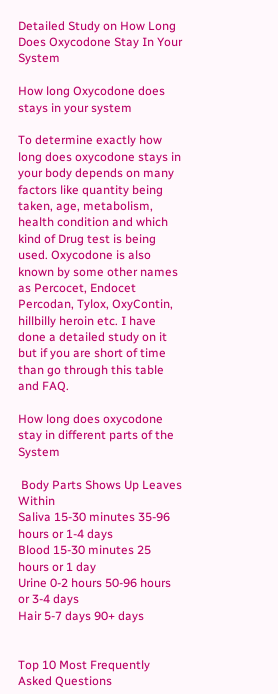Detailed Study on How Long Does Oxycodone Stay In Your System

How long Oxycodone does stays in your system

To determine exactly how long does oxycodone stays in your body depends on many factors like quantity being taken, age, metabolism, health condition and which kind of Drug test is being used. Oxycodone is also known by some other names as Percocet, Endocet Percodan, Tylox, OxyContin, hillbilly heroin etc. I have done a detailed study on it but if you are short of time than go through this table and FAQ.

How long does oxycodone stay in different parts of the System

 Body Parts Shows Up Leaves Within
Saliva 15-30 minutes 35-96 hours or 1-4 days
Blood 15-30 minutes 25 hours or 1 day
Urine 0-2 hours 50-96 hours or 3-4 days
Hair 5-7 days 90+ days


Top 10 Most Frequently Asked Questions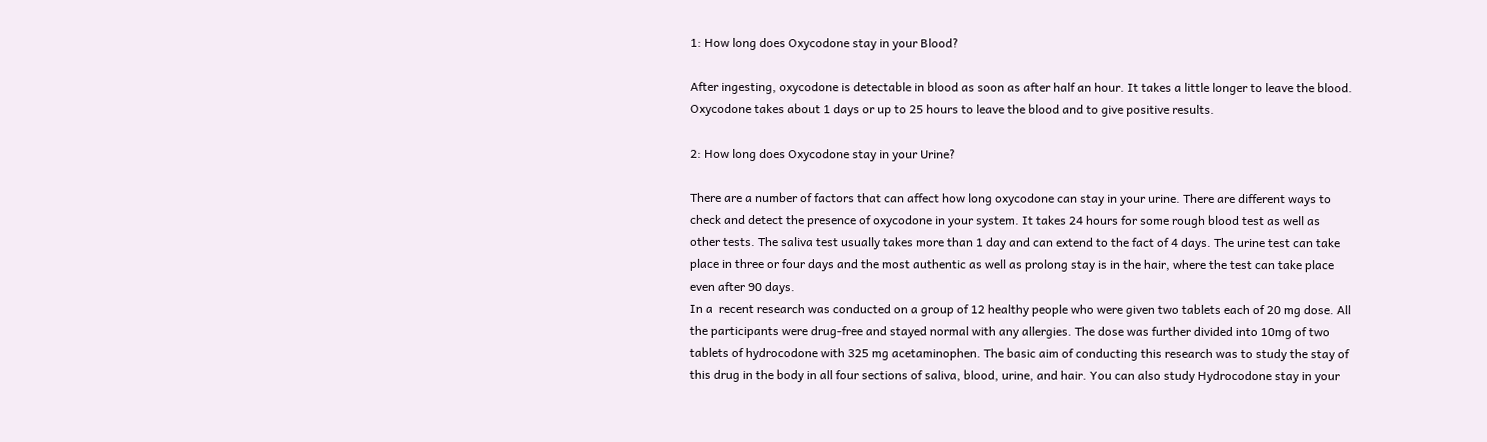1: How long does Oxycodone stay in your Blood?

After ingesting, oxycodone is detectable in blood as soon as after half an hour. It takes a little longer to leave the blood. Oxycodone takes about 1 days or up to 25 hours to leave the blood and to give positive results.

2: How long does Oxycodone stay in your Urine?

There are a number of factors that can affect how long oxycodone can stay in your urine. There are different ways to check and detect the presence of oxycodone in your system. It takes 24 hours for some rough blood test as well as other tests. The saliva test usually takes more than 1 day and can extend to the fact of 4 days. The urine test can take place in three or four days and the most authentic as well as prolong stay is in the hair, where the test can take place even after 90 days.
In a  recent research was conducted on a group of 12 healthy people who were given two tablets each of 20 mg dose. All the participants were drug-free and stayed normal with any allergies. The dose was further divided into 10mg of two tablets of hydrocodone with 325 mg acetaminophen. The basic aim of conducting this research was to study the stay of this drug in the body in all four sections of saliva, blood, urine, and hair. You can also study Hydrocodone stay in your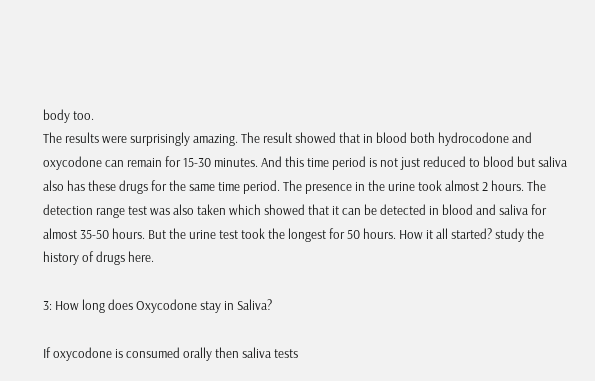body too.
The results were surprisingly amazing. The result showed that in blood both hydrocodone and oxycodone can remain for 15-30 minutes. And this time period is not just reduced to blood but saliva also has these drugs for the same time period. The presence in the urine took almost 2 hours. The detection range test was also taken which showed that it can be detected in blood and saliva for almost 35-50 hours. But the urine test took the longest for 50 hours. How it all started? study the history of drugs here.

3: How long does Oxycodone stay in Saliva?

If oxycodone is consumed orally then saliva tests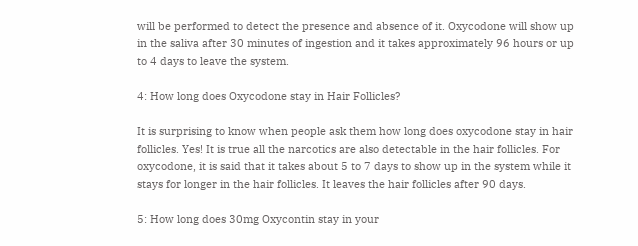will be performed to detect the presence and absence of it. Oxycodone will show up in the saliva after 30 minutes of ingestion and it takes approximately 96 hours or up to 4 days to leave the system.

4: How long does Oxycodone stay in Hair Follicles?

It is surprising to know when people ask them how long does oxycodone stay in hair follicles. Yes! It is true all the narcotics are also detectable in the hair follicles. For oxycodone, it is said that it takes about 5 to 7 days to show up in the system while it stays for longer in the hair follicles. It leaves the hair follicles after 90 days.

5: How long does 30mg Oxycontin stay in your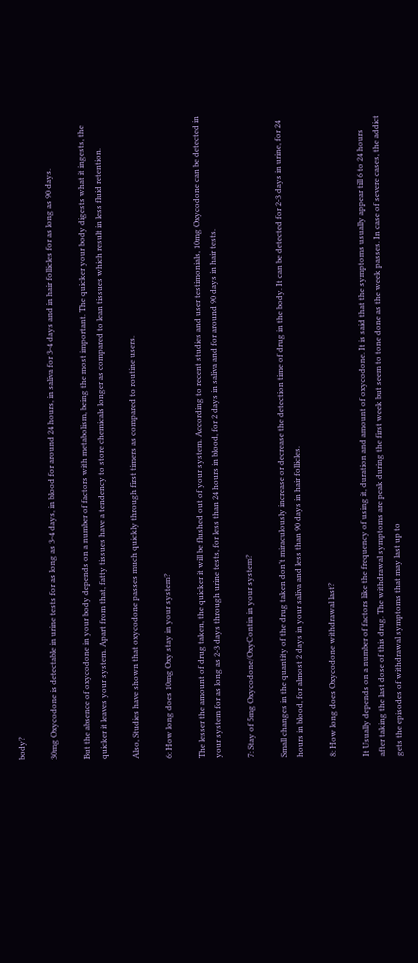body?

30mg Oxycodone is detectable in urine tests for as long as 3-4 days, in blood for around 24 hours, in saliva for 3-4 days and in hair follicles for as long as 90 days.

But the absence of oxycodone in your body depends on a number of factors with metabolism, being the most important. The quicker your body digests what it ingests, the quicker it leaves your system. Apart from that, fatty tissues have a tendency to store chemicals longer as compared to lean tissues which result in less fluid retention.

Also, Studies have shown that oxycodone passes much quickly through first timers as compared to routine users.

6: How long does 10mg Oxy stay in your system?

The lesser the amount of drug taken, the quicker it will be flushed out of your system. According to recent studies and user testimonials, 10mg Oxycodone can be detected in your system for as long as 2-3 days through urine tests, for less than 24 hours in blood, for 2 days in saliva and for around 90 days in hair tests.

7: Stay of 5mg Oxycodone/OxyContin in your system?

Small changes in the quantity of the drug taken don’t miraculously increase or decrease the detection time of drug in the body. It can be detected for 2-3 days in urine, for 24 hours in blood, for almost 2 days in your saliva and less than 90 days in hair follicles.

8: How long does Oxycodone withdrawal last?

It Usually depends on a number of factors like the frequency of using it, duration and amount of oxycodone. It is said that the symptoms usually appear till 6 to 24 hours after taking the last dose of this drug. The withdrawal symptoms are peak during the first week but seem to tone done as the week passes. In case of severe cases, the addict gets the episodes of withdrawal symptoms that may last up to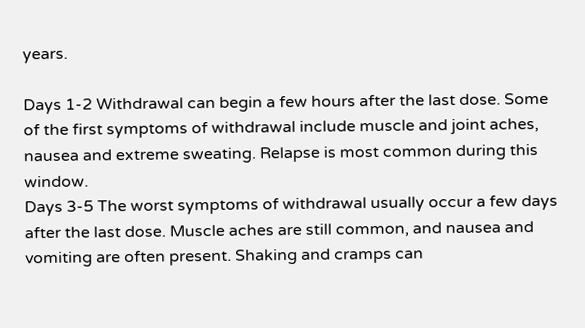years.

Days 1-2 Withdrawal can begin a few hours after the last dose. Some of the first symptoms of withdrawal include muscle and joint aches, nausea and extreme sweating. Relapse is most common during this window.
Days 3-5 The worst symptoms of withdrawal usually occur a few days after the last dose. Muscle aches are still common, and nausea and vomiting are often present. Shaking and cramps can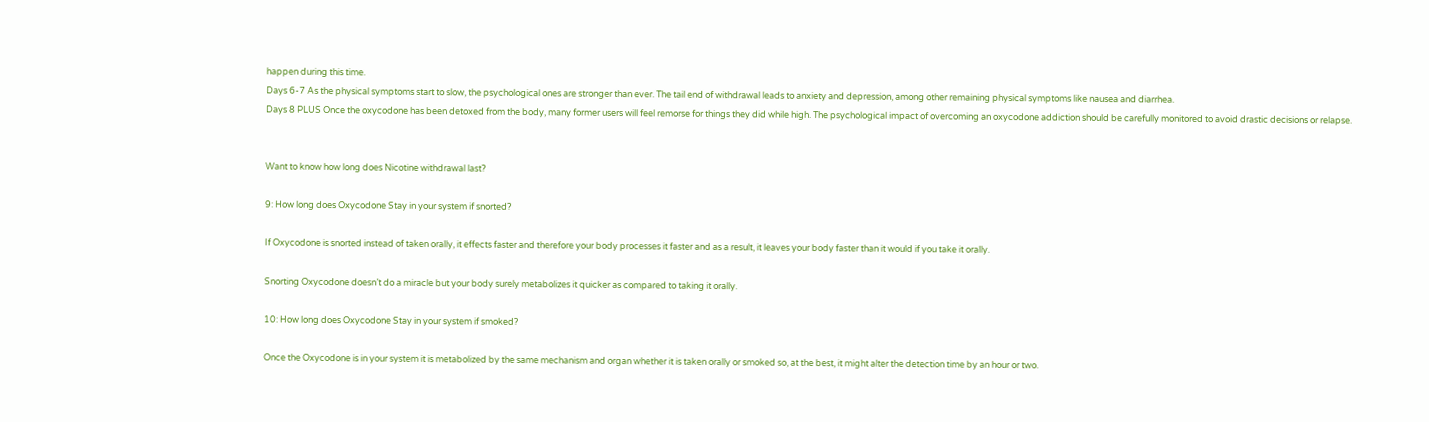happen during this time.
Days 6-7 As the physical symptoms start to slow, the psychological ones are stronger than ever. The tail end of withdrawal leads to anxiety and depression, among other remaining physical symptoms like nausea and diarrhea.
Days 8 PLUS Once the oxycodone has been detoxed from the body, many former users will feel remorse for things they did while high. The psychological impact of overcoming an oxycodone addiction should be carefully monitored to avoid drastic decisions or relapse.


Want to know how long does Nicotine withdrawal last?

9: How long does Oxycodone Stay in your system if snorted?

If Oxycodone is snorted instead of taken orally, it effects faster and therefore your body processes it faster and as a result, it leaves your body faster than it would if you take it orally.

Snorting Oxycodone doesn’t do a miracle but your body surely metabolizes it quicker as compared to taking it orally.

10: How long does Oxycodone Stay in your system if smoked?

Once the Oxycodone is in your system it is metabolized by the same mechanism and organ whether it is taken orally or smoked so, at the best, it might alter the detection time by an hour or two.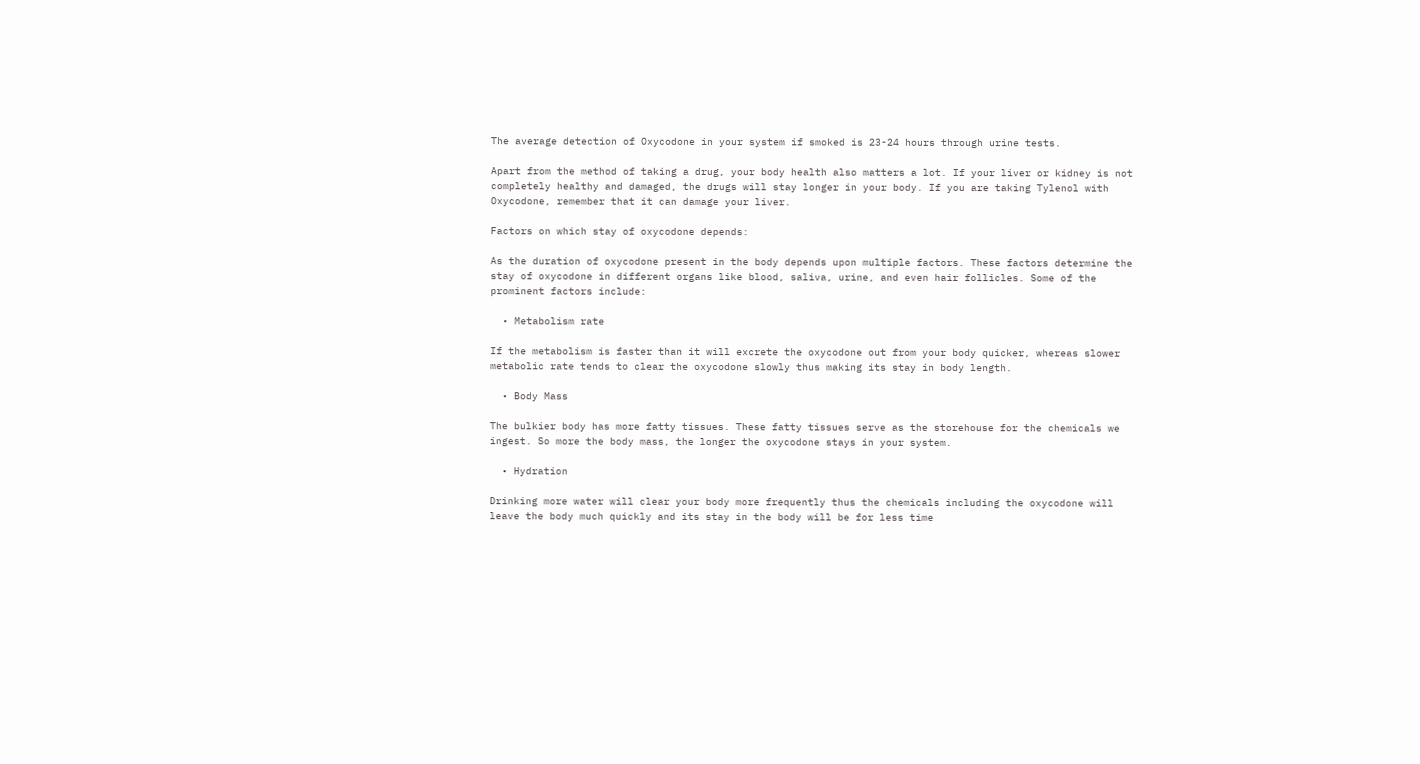The average detection of Oxycodone in your system if smoked is 23-24 hours through urine tests.

Apart from the method of taking a drug, your body health also matters a lot. If your liver or kidney is not completely healthy and damaged, the drugs will stay longer in your body. If you are taking Tylenol with Oxycodone, remember that it can damage your liver.

Factors on which stay of oxycodone depends:

As the duration of oxycodone present in the body depends upon multiple factors. These factors determine the stay of oxycodone in different organs like blood, saliva, urine, and even hair follicles. Some of the prominent factors include:

  • Metabolism rate

If the metabolism is faster than it will excrete the oxycodone out from your body quicker, whereas slower metabolic rate tends to clear the oxycodone slowly thus making its stay in body length.

  • Body Mass

The bulkier body has more fatty tissues. These fatty tissues serve as the storehouse for the chemicals we ingest. So more the body mass, the longer the oxycodone stays in your system.

  • Hydration

Drinking more water will clear your body more frequently thus the chemicals including the oxycodone will leave the body much quickly and its stay in the body will be for less time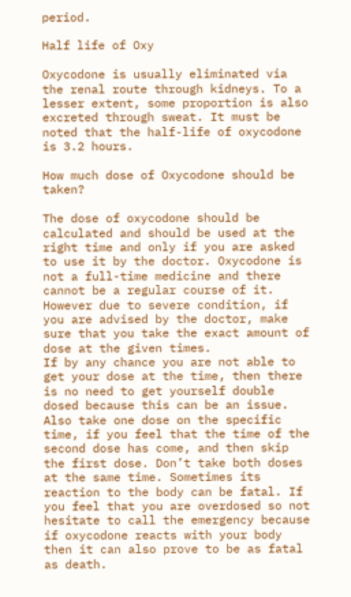period.

Half life of Oxy

Oxycodone is usually eliminated via the renal route through kidneys. To a lesser extent, some proportion is also excreted through sweat. It must be noted that the half-life of oxycodone is 3.2 hours.

How much dose of Oxycodone should be taken?

The dose of oxycodone should be calculated and should be used at the right time and only if you are asked to use it by the doctor. Oxycodone is not a full-time medicine and there cannot be a regular course of it. However due to severe condition, if you are advised by the doctor, make sure that you take the exact amount of dose at the given times.
If by any chance you are not able to get your dose at the time, then there is no need to get yourself double dosed because this can be an issue. Also take one dose on the specific time, if you feel that the time of the second dose has come, and then skip the first dose. Don’t take both doses at the same time. Sometimes its reaction to the body can be fatal. If you feel that you are overdosed so not hesitate to call the emergency because if oxycodone reacts with your body then it can also prove to be as fatal as death.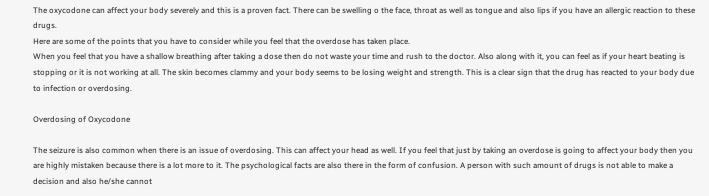The oxycodone can affect your body severely and this is a proven fact. There can be swelling o the face, throat as well as tongue and also lips if you have an allergic reaction to these drugs.
Here are some of the points that you have to consider while you feel that the overdose has taken place.
When you feel that you have a shallow breathing after taking a dose then do not waste your time and rush to the doctor. Also along with it, you can feel as if your heart beating is stopping or it is not working at all. The skin becomes clammy and your body seems to be losing weight and strength. This is a clear sign that the drug has reacted to your body due to infection or overdosing.

Overdosing of Oxycodone

The seizure is also common when there is an issue of overdosing. This can affect your head as well. If you feel that just by taking an overdose is going to affect your body then you are highly mistaken because there is a lot more to it. The psychological facts are also there in the form of confusion. A person with such amount of drugs is not able to make a decision and also he/she cannot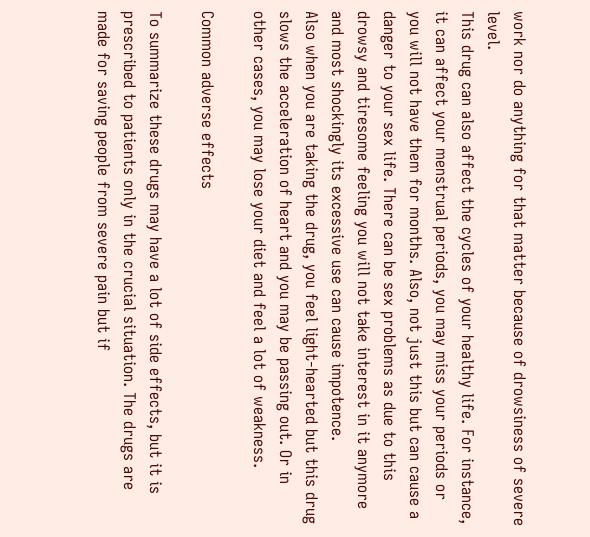work nor do anything for that matter because of drowsiness of severe level.
This drug can also affect the cycles of your healthy life. For instance, it can affect your menstrual periods, you may miss your periods or you will not have them for months. Also, not just this but can cause a danger to your sex life. There can be sex problems as due to this drowsy and tiresome feeling you will not take interest in it anymore and most shockingly its excessive use can cause impotence.
Also when you are taking the drug, you feel light-hearted but this drug slows the acceleration of heart and you may be passing out. Or in other cases, you may lose your diet and feel a lot of weakness.

Common adverse effects

To summarize these drugs may have a lot of side effects, but it is prescribed to patients only in the crucial situation. The drugs are made for saving people from severe pain but if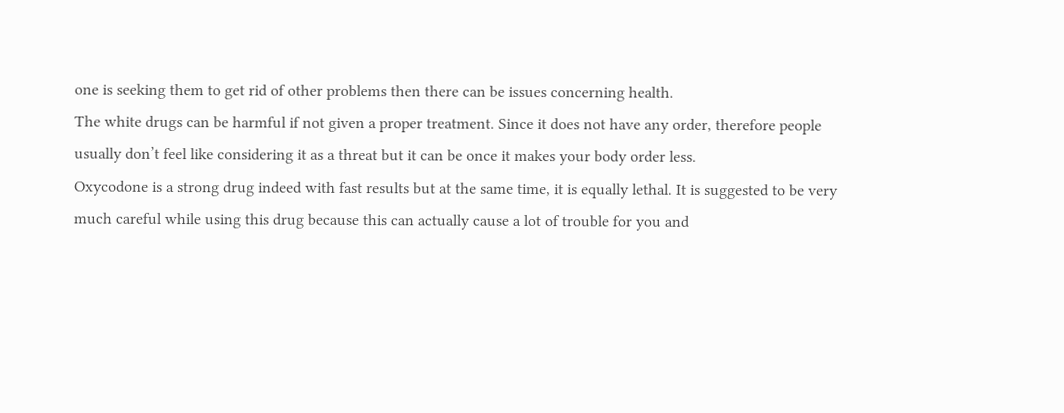one is seeking them to get rid of other problems then there can be issues concerning health.
The white drugs can be harmful if not given a proper treatment. Since it does not have any order, therefore people usually don’t feel like considering it as a threat but it can be once it makes your body order less.
Oxycodone is a strong drug indeed with fast results but at the same time, it is equally lethal. It is suggested to be very much careful while using this drug because this can actually cause a lot of trouble for you and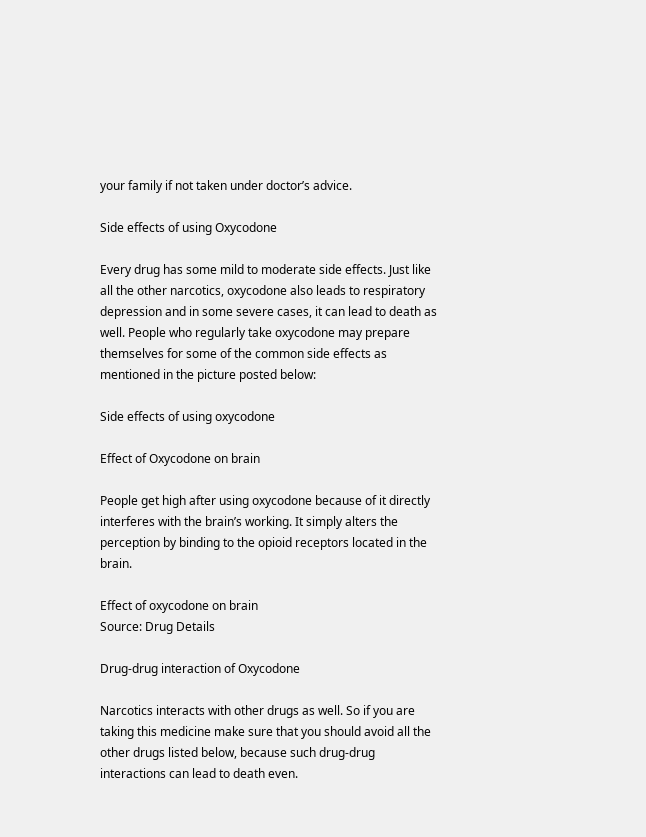your family if not taken under doctor’s advice.

Side effects of using Oxycodone

Every drug has some mild to moderate side effects. Just like all the other narcotics, oxycodone also leads to respiratory depression and in some severe cases, it can lead to death as well. People who regularly take oxycodone may prepare themselves for some of the common side effects as mentioned in the picture posted below:

Side effects of using oxycodone

Effect of Oxycodone on brain

People get high after using oxycodone because of it directly interferes with the brain’s working. It simply alters the perception by binding to the opioid receptors located in the brain.

Effect of oxycodone on brain
Source: Drug Details

Drug-drug interaction of Oxycodone

Narcotics interacts with other drugs as well. So if you are taking this medicine make sure that you should avoid all the other drugs listed below, because such drug-drug interactions can lead to death even.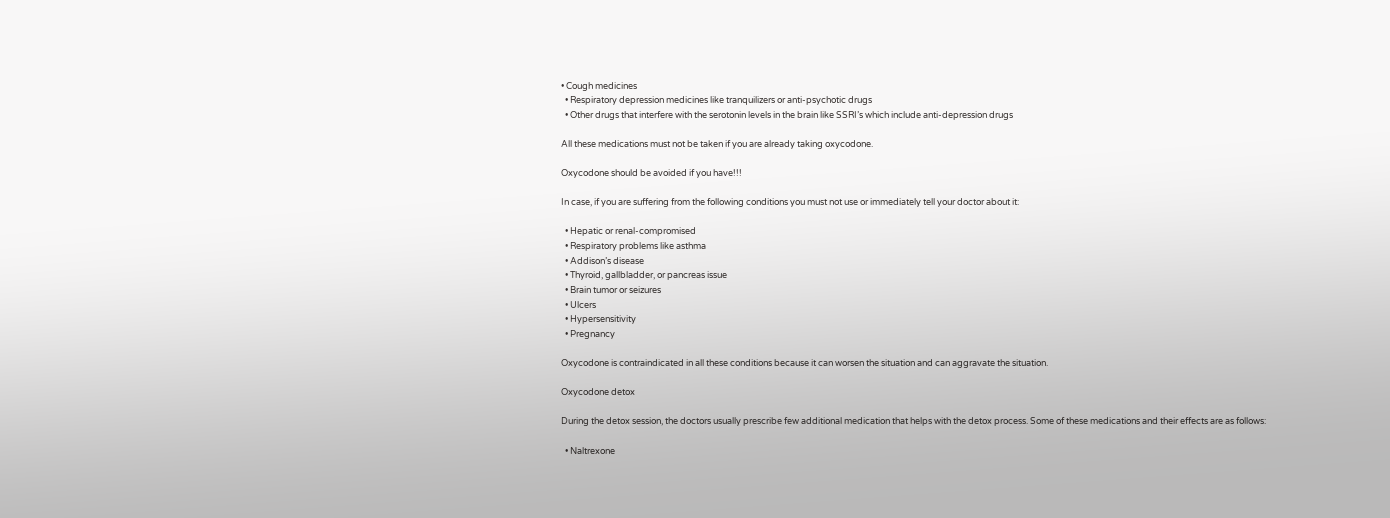• Cough medicines
  • Respiratory depression medicines like tranquilizers or anti-psychotic drugs
  • Other drugs that interfere with the serotonin levels in the brain like SSRI’s which include anti-depression drugs

All these medications must not be taken if you are already taking oxycodone.

Oxycodone should be avoided if you have!!!

In case, if you are suffering from the following conditions you must not use or immediately tell your doctor about it:

  • Hepatic or renal-compromised
  • Respiratory problems like asthma
  • Addison’s disease
  • Thyroid, gallbladder, or pancreas issue
  • Brain tumor or seizures
  • Ulcers
  • Hypersensitivity
  • Pregnancy

Oxycodone is contraindicated in all these conditions because it can worsen the situation and can aggravate the situation.

Oxycodone detox

During the detox session, the doctors usually prescribe few additional medication that helps with the detox process. Some of these medications and their effects are as follows:

  • Naltrexone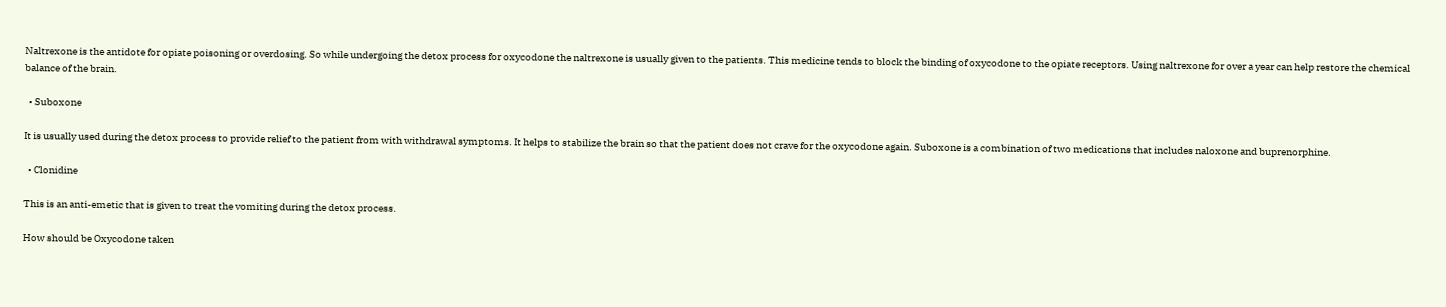Naltrexone is the antidote for opiate poisoning or overdosing. So while undergoing the detox process for oxycodone the naltrexone is usually given to the patients. This medicine tends to block the binding of oxycodone to the opiate receptors. Using naltrexone for over a year can help restore the chemical balance of the brain.

  • Suboxone

It is usually used during the detox process to provide relief to the patient from with withdrawal symptoms. It helps to stabilize the brain so that the patient does not crave for the oxycodone again. Suboxone is a combination of two medications that includes naloxone and buprenorphine.

  • Clonidine

This is an anti-emetic that is given to treat the vomiting during the detox process.

How should be Oxycodone taken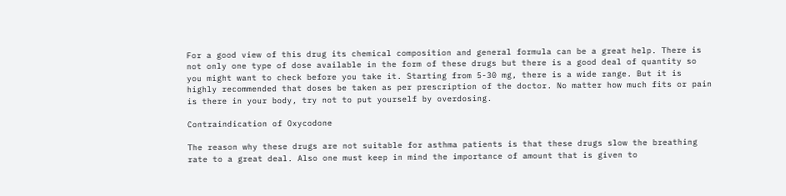For a good view of this drug its chemical composition and general formula can be a great help. There is not only one type of dose available in the form of these drugs but there is a good deal of quantity so you might want to check before you take it. Starting from 5-30 mg, there is a wide range. But it is highly recommended that doses be taken as per prescription of the doctor. No matter how much fits or pain is there in your body, try not to put yourself by overdosing.

Contraindication of Oxycodone

The reason why these drugs are not suitable for asthma patients is that these drugs slow the breathing rate to a great deal. Also one must keep in mind the importance of amount that is given to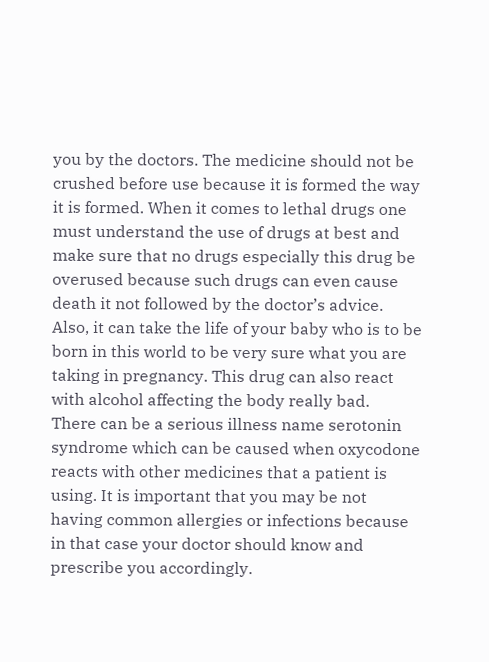you by the doctors. The medicine should not be crushed before use because it is formed the way it is formed. When it comes to lethal drugs one must understand the use of drugs at best and make sure that no drugs especially this drug be overused because such drugs can even cause death it not followed by the doctor’s advice. Also, it can take the life of your baby who is to be born in this world to be very sure what you are taking in pregnancy. This drug can also react with alcohol affecting the body really bad.
There can be a serious illness name serotonin syndrome which can be caused when oxycodone reacts with other medicines that a patient is using. It is important that you may be not having common allergies or infections because in that case your doctor should know and prescribe you accordingly.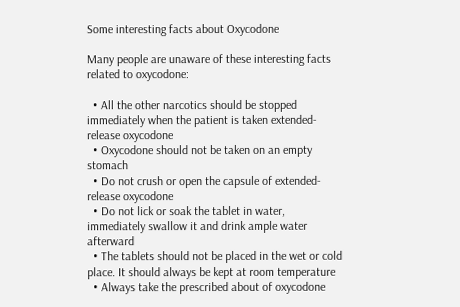Some interesting facts about Oxycodone

Many people are unaware of these interesting facts related to oxycodone:

  • All the other narcotics should be stopped immediately when the patient is taken extended-release oxycodone
  • Oxycodone should not be taken on an empty stomach
  • Do not crush or open the capsule of extended-release oxycodone
  • Do not lick or soak the tablet in water, immediately swallow it and drink ample water afterward
  • The tablets should not be placed in the wet or cold place. It should always be kept at room temperature
  • Always take the prescribed about of oxycodone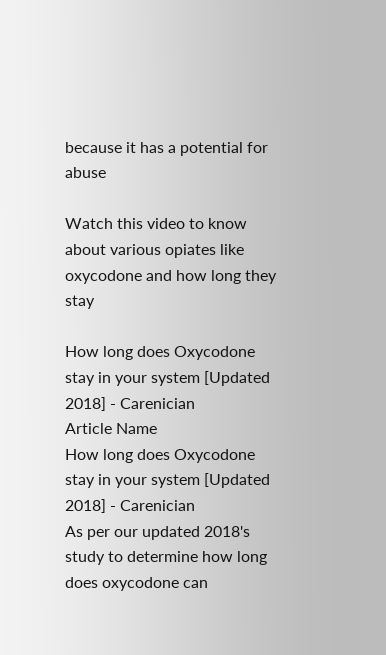because it has a potential for abuse

Watch this video to know about various opiates like oxycodone and how long they stay

How long does Oxycodone stay in your system [Updated 2018] - Carenician
Article Name
How long does Oxycodone stay in your system [Updated 2018] - Carenician
As per our updated 2018's study to determine how long does oxycodone can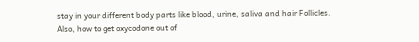stay in your different body parts like blood, urine, saliva and hair Follicles. Also, how to get oxycodone out of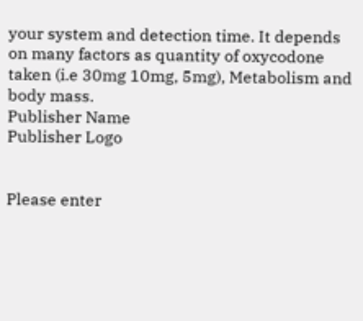your system and detection time. It depends on many factors as quantity of oxycodone taken (i.e 30mg 10mg, 5mg), Metabolism and body mass.
Publisher Name
Publisher Logo


Please enter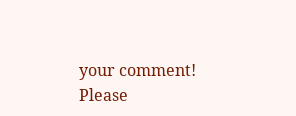your comment!
Please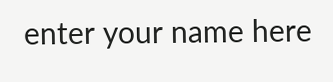enter your name here